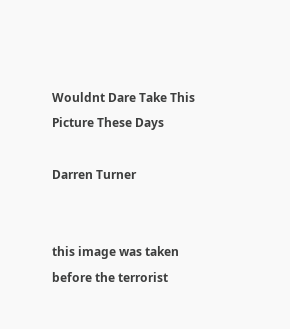Wouldnt Dare Take This Picture These Days

Darren Turner


this image was taken before the terrorist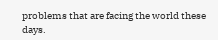problems that are facing the world these days.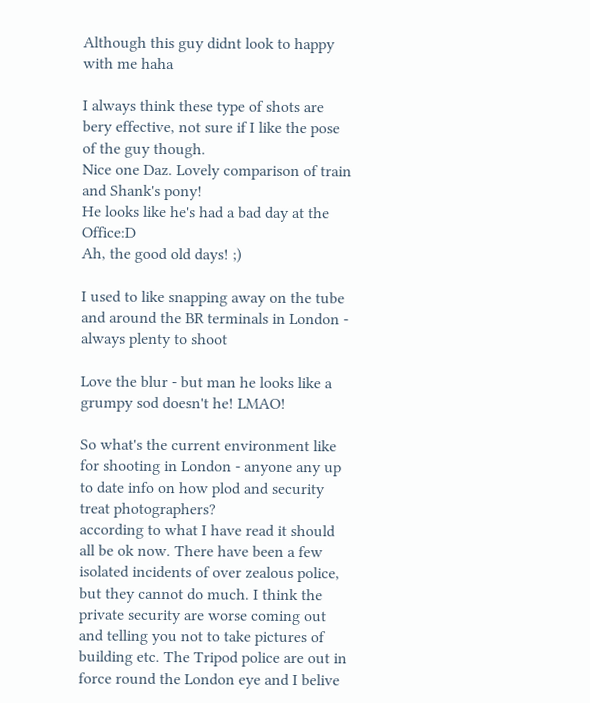Although this guy didnt look to happy with me haha

I always think these type of shots are bery effective, not sure if I like the pose of the guy though.
Nice one Daz. Lovely comparison of train and Shank's pony!
He looks like he's had a bad day at the Office:D
Ah, the good old days! ;)

I used to like snapping away on the tube and around the BR terminals in London - always plenty to shoot

Love the blur - but man he looks like a grumpy sod doesn't he! LMAO!

So what's the current environment like for shooting in London - anyone any up to date info on how plod and security treat photographers?
according to what I have read it should all be ok now. There have been a few isolated incidents of over zealous police, but they cannot do much. I think the private security are worse coming out and telling you not to take pictures of building etc. The Tripod police are out in force round the London eye and I belive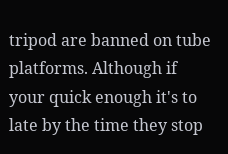tripod are banned on tube platforms. Although if your quick enough it's to late by the time they stop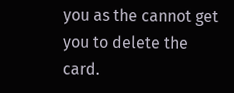you as the cannot get you to delete the card.